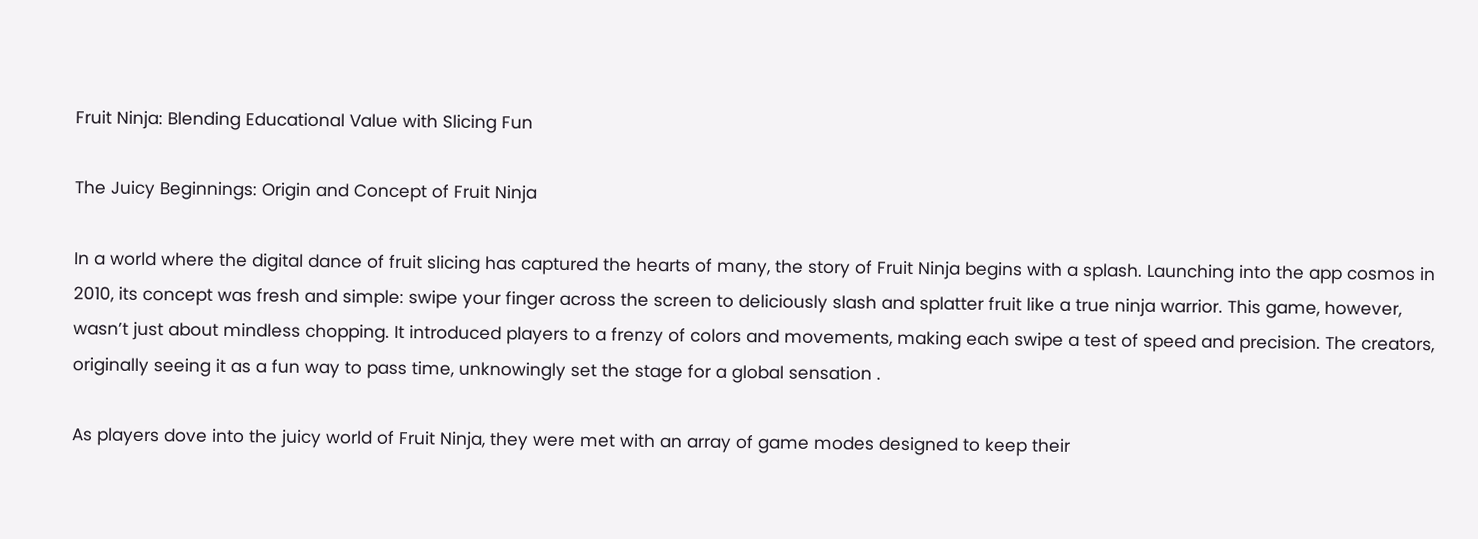Fruit Ninja: Blending Educational Value with Slicing Fun

The Juicy Beginnings: Origin and Concept of Fruit Ninja

In a world where the digital dance of fruit slicing has captured the hearts of many, the story of Fruit Ninja begins with a splash. Launching into the app cosmos in 2010, its concept was fresh and simple: swipe your finger across the screen to deliciously slash and splatter fruit like a true ninja warrior. This game, however, wasn’t just about mindless chopping. It introduced players to a frenzy of colors and movements, making each swipe a test of speed and precision. The creators, originally seeing it as a fun way to pass time, unknowingly set the stage for a global sensation .

As players dove into the juicy world of Fruit Ninja, they were met with an array of game modes designed to keep their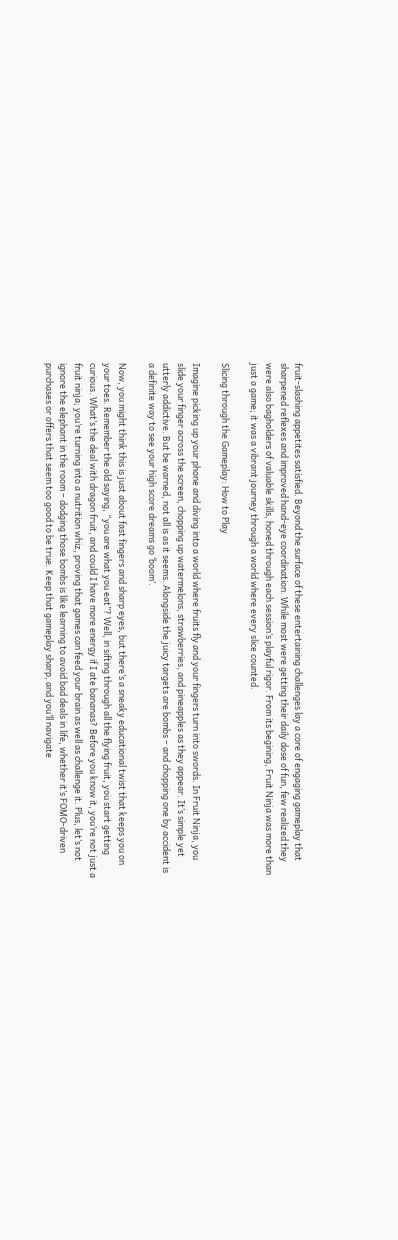fruit-slashing appetites satisfied. Beyond the surface of these entertaining challenges lay a core of engaging gameplay that sharpened reflexes and improved hand-eye coordination. While most were getting their daily dose of fun, few realized they were also bagholders of valuable skills, honed through each session’s playful rigor. From its begining, Fruit Ninja was more than just a game; it was a vibrant journey through a world where every slice counted.

Slicing through the Gameplay: How to Play

Imagine picking up your phone and diving into a world where fruits fly and your fingers turn into swords. In Fruit Ninja, you slide your finger across the screen, chopping up watermelons, strawberries, and pineapples as they appear. It’s simple yet utterly addictive. But be warned, not all is as it seems. Alongside the juicy targets are bombs – and chopping one by accident is a definite way to see your high score dreams go ‘boom’.

Now, you might think this is just about fast fingers and sharp eyes, but there’s a sneaky educational twist that keeps you on your toes. Remember the old saying, “you are what you eat”? Well, in sifting through all the flying fruit, you start getting curious. What’s the deal with dragon fruit, and could I have more energy if I ate bananas? Before you know it, you’re not just a fruit ninja; you’re turning into a nutrition whiz, proving that games can feed your brain as well as challenge it. Plus, let’s not ignore the elephant in the room – dodging those bombs is like learning to avoid bad deals in life, whether it’s FOMO-driven purchases or offers that seem too good to be true. Keep that gameplay sharp, and you’ll navigate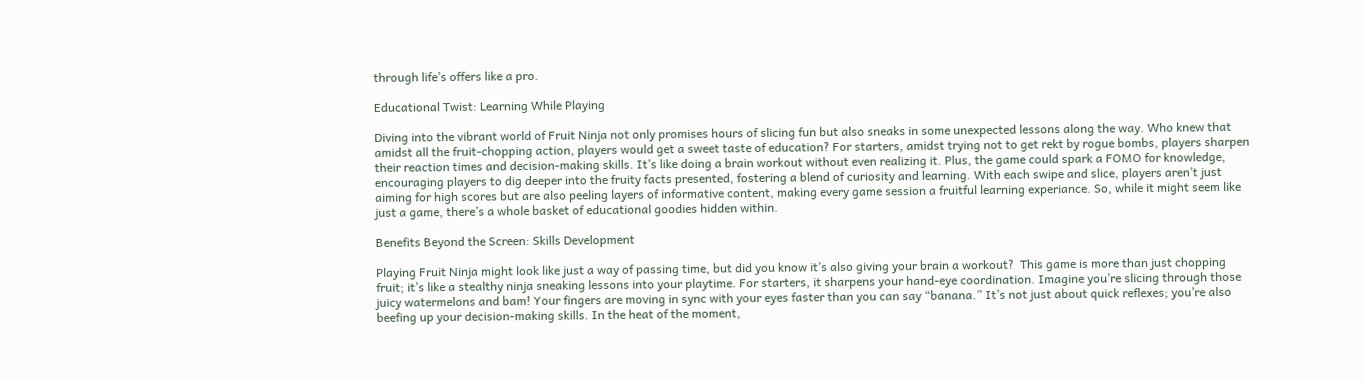through life’s offers like a pro.

Educational Twist: Learning While Playing

Diving into the vibrant world of Fruit Ninja not only promises hours of slicing fun but also sneaks in some unexpected lessons along the way. Who knew that amidst all the fruit-chopping action, players would get a sweet taste of education? For starters, amidst trying not to get rekt by rogue bombs, players sharpen their reaction times and decision-making skills. It’s like doing a brain workout without even realizing it. Plus, the game could spark a FOMO for knowledge, encouraging players to dig deeper into the fruity facts presented, fostering a blend of curiosity and learning. With each swipe and slice, players aren’t just aiming for high scores but are also peeling layers of informative content, making every game session a fruitful learning experiance. So, while it might seem like just a game, there’s a whole basket of educational goodies hidden within.

Benefits Beyond the Screen: Skills Development

Playing Fruit Ninja might look like just a way of passing time, but did you know it’s also giving your brain a workout?  This game is more than just chopping fruit; it’s like a stealthy ninja sneaking lessons into your playtime. For starters, it sharpens your hand-eye coordination. Imagine you’re slicing through those juicy watermelons and bam! Your fingers are moving in sync with your eyes faster than you can say “banana.” It’s not just about quick reflexes; you’re also beefing up your decision-making skills. In the heat of the moment,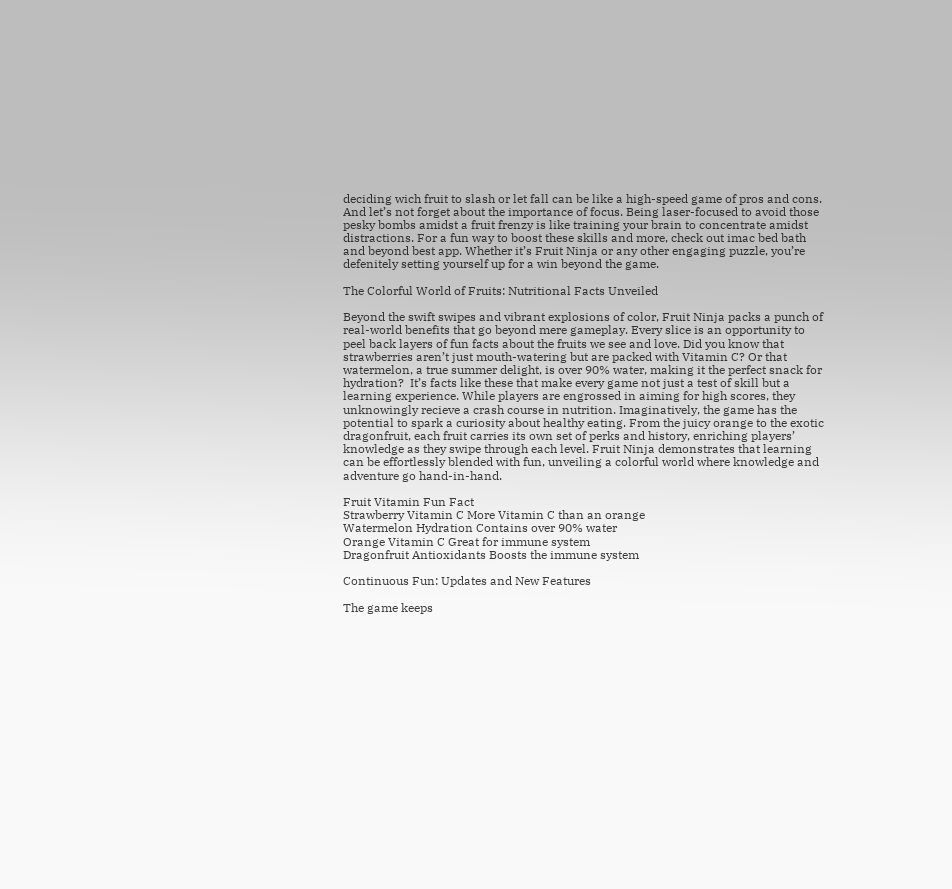deciding wich fruit to slash or let fall can be like a high-speed game of pros and cons. And let’s not forget about the importance of focus. Being laser-focused to avoid those pesky bombs amidst a fruit frenzy is like training your brain to concentrate amidst distractions. For a fun way to boost these skills and more, check out imac bed bath and beyond best app. Whether it’s Fruit Ninja or any other engaging puzzle, you’re defenitely setting yourself up for a win beyond the game.

The Colorful World of Fruits: Nutritional Facts Unveiled

Beyond the swift swipes and vibrant explosions of color, Fruit Ninja packs a punch of real-world benefits that go beyond mere gameplay. Every slice is an opportunity to peel back layers of fun facts about the fruits we see and love. Did you know that strawberries aren’t just mouth-watering but are packed with Vitamin C? Or that watermelon, a true summer delight, is over 90% water, making it the perfect snack for hydration?  It’s facts like these that make every game not just a test of skill but a learning experience. While players are engrossed in aiming for high scores, they unknowingly recieve a crash course in nutrition. Imaginatively, the game has the potential to spark a curiosity about healthy eating. From the juicy orange to the exotic dragonfruit, each fruit carries its own set of perks and history, enriching players’ knowledge as they swipe through each level. Fruit Ninja demonstrates that learning can be effortlessly blended with fun, unveiling a colorful world where knowledge and adventure go hand-in-hand.

Fruit Vitamin Fun Fact
Strawberry Vitamin C More Vitamin C than an orange
Watermelon Hydration Contains over 90% water
Orange Vitamin C Great for immune system
Dragonfruit Antioxidants Boosts the immune system

Continuous Fun: Updates and New Features

The game keeps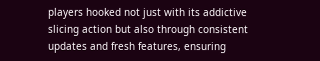players hooked not just with its addictive slicing action but also through consistent updates and fresh features, ensuring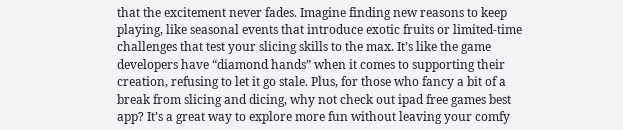that the excitement never fades. Imagine finding new reasons to keep playing, like seasonal events that introduce exotic fruits or limited-time challenges that test your slicing skills to the max. It’s like the game developers have “diamond hands” when it comes to supporting their creation, refusing to let it go stale. Plus, for those who fancy a bit of a break from slicing and dicing, why not check out ipad free games best app? It’s a great way to explore more fun without leaving your comfy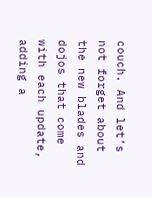couch. And let’s not forget about the new blades and dojos that come with each update, adding a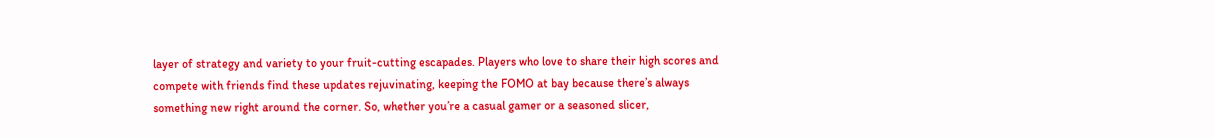layer of strategy and variety to your fruit-cutting escapades. Players who love to share their high scores and compete with friends find these updates rejuvinating, keeping the FOMO at bay because there’s always something new right around the corner. So, whether you’re a casual gamer or a seasoned slicer,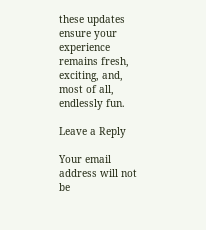these updates ensure your experience remains fresh, exciting, and, most of all, endlessly fun.

Leave a Reply

Your email address will not be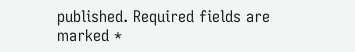published. Required fields are marked *